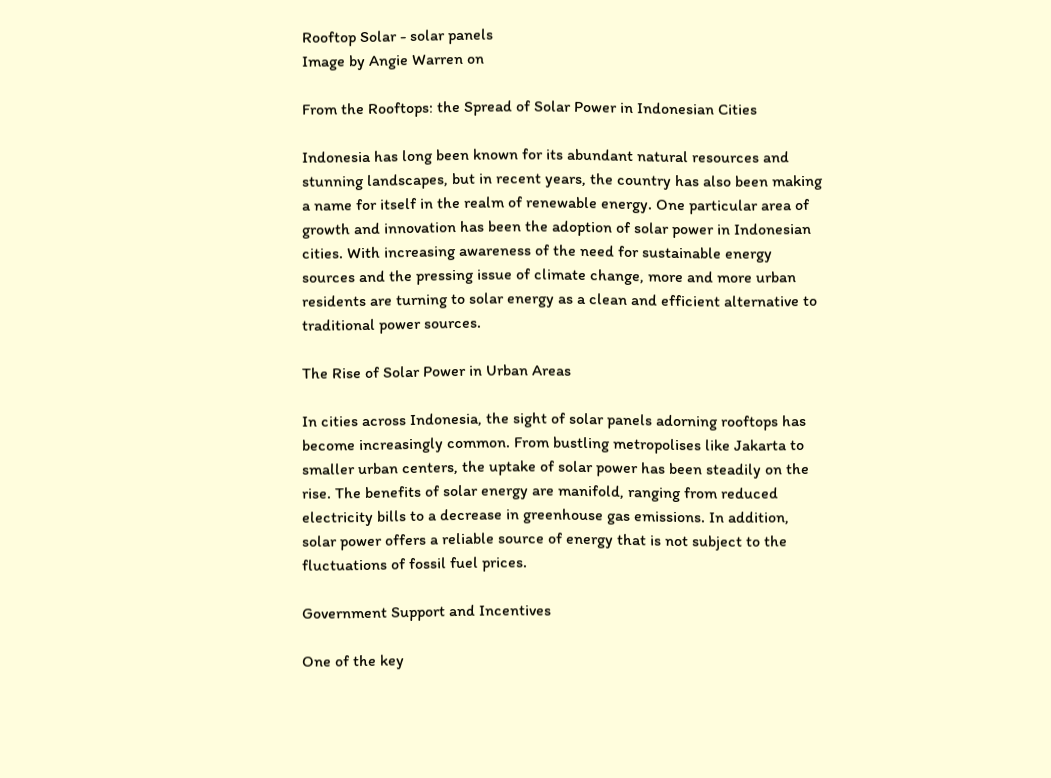Rooftop Solar - solar panels
Image by Angie Warren on

From the Rooftops: the Spread of Solar Power in Indonesian Cities

Indonesia has long been known for its abundant natural resources and stunning landscapes, but in recent years, the country has also been making a name for itself in the realm of renewable energy. One particular area of growth and innovation has been the adoption of solar power in Indonesian cities. With increasing awareness of the need for sustainable energy sources and the pressing issue of climate change, more and more urban residents are turning to solar energy as a clean and efficient alternative to traditional power sources.

The Rise of Solar Power in Urban Areas

In cities across Indonesia, the sight of solar panels adorning rooftops has become increasingly common. From bustling metropolises like Jakarta to smaller urban centers, the uptake of solar power has been steadily on the rise. The benefits of solar energy are manifold, ranging from reduced electricity bills to a decrease in greenhouse gas emissions. In addition, solar power offers a reliable source of energy that is not subject to the fluctuations of fossil fuel prices.

Government Support and Incentives

One of the key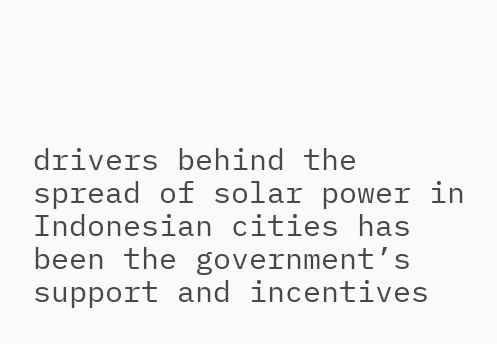drivers behind the spread of solar power in Indonesian cities has been the government’s support and incentives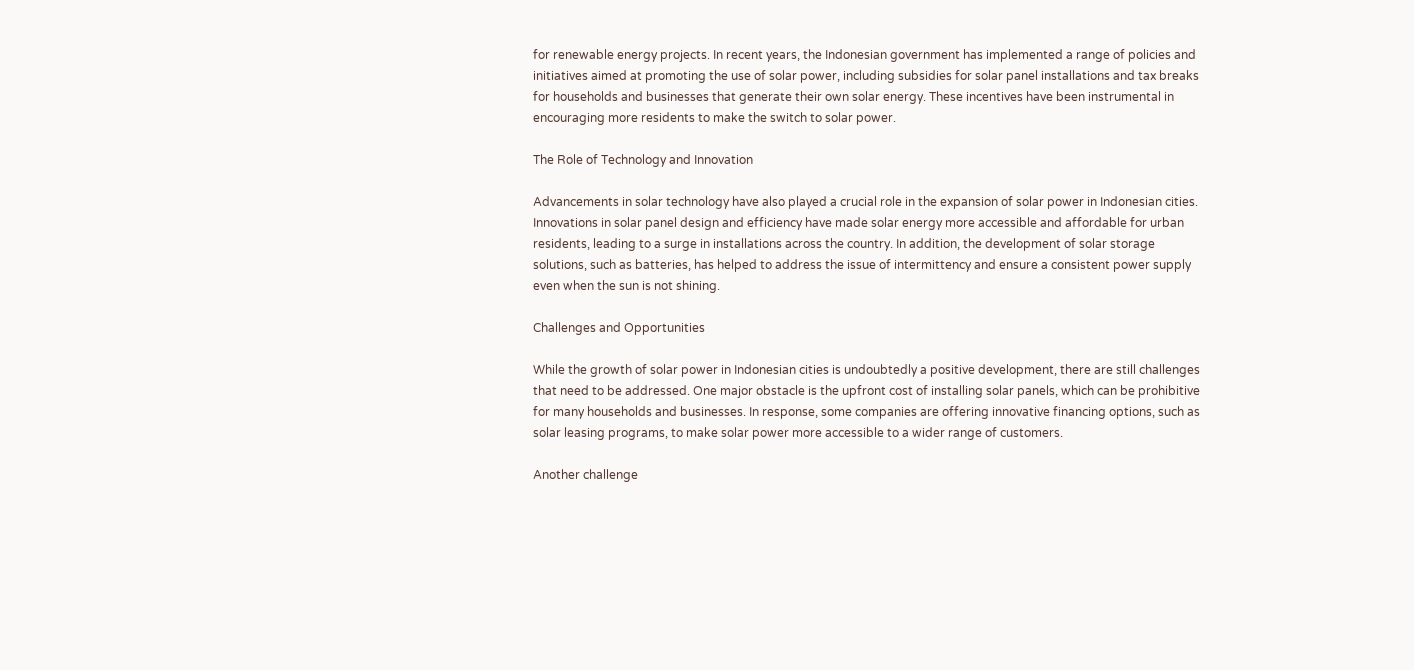for renewable energy projects. In recent years, the Indonesian government has implemented a range of policies and initiatives aimed at promoting the use of solar power, including subsidies for solar panel installations and tax breaks for households and businesses that generate their own solar energy. These incentives have been instrumental in encouraging more residents to make the switch to solar power.

The Role of Technology and Innovation

Advancements in solar technology have also played a crucial role in the expansion of solar power in Indonesian cities. Innovations in solar panel design and efficiency have made solar energy more accessible and affordable for urban residents, leading to a surge in installations across the country. In addition, the development of solar storage solutions, such as batteries, has helped to address the issue of intermittency and ensure a consistent power supply even when the sun is not shining.

Challenges and Opportunities

While the growth of solar power in Indonesian cities is undoubtedly a positive development, there are still challenges that need to be addressed. One major obstacle is the upfront cost of installing solar panels, which can be prohibitive for many households and businesses. In response, some companies are offering innovative financing options, such as solar leasing programs, to make solar power more accessible to a wider range of customers.

Another challenge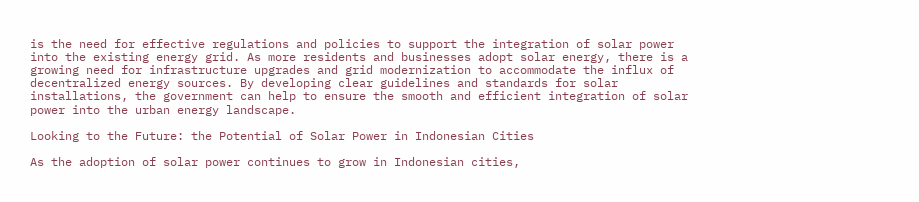is the need for effective regulations and policies to support the integration of solar power into the existing energy grid. As more residents and businesses adopt solar energy, there is a growing need for infrastructure upgrades and grid modernization to accommodate the influx of decentralized energy sources. By developing clear guidelines and standards for solar installations, the government can help to ensure the smooth and efficient integration of solar power into the urban energy landscape.

Looking to the Future: the Potential of Solar Power in Indonesian Cities

As the adoption of solar power continues to grow in Indonesian cities,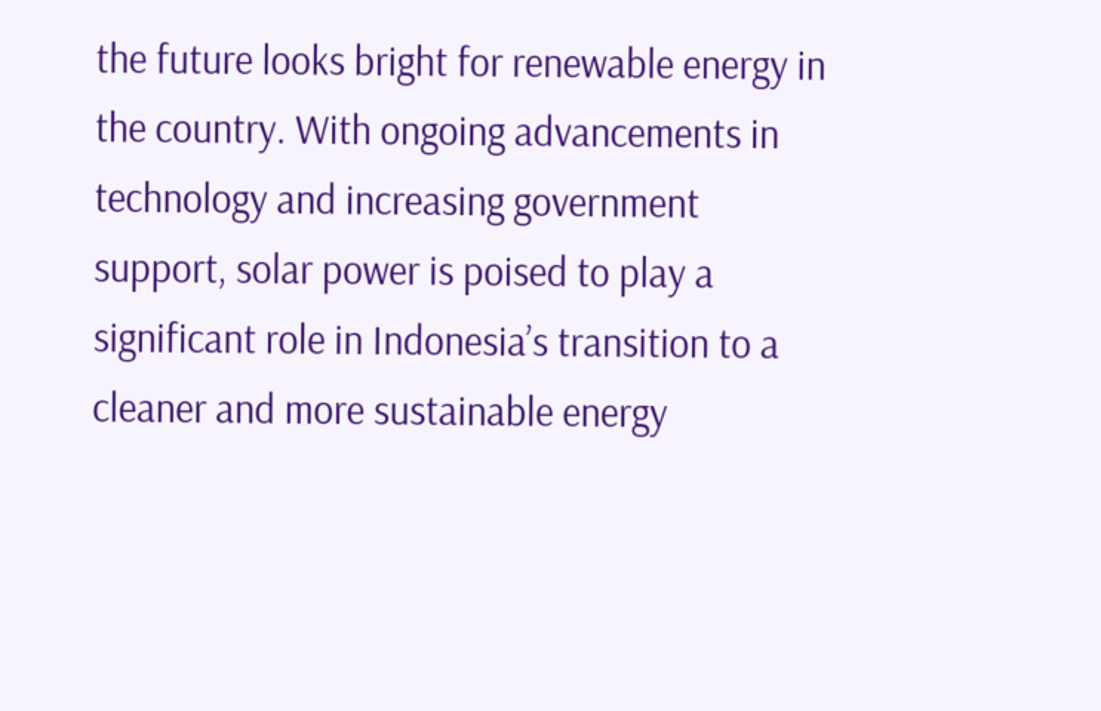the future looks bright for renewable energy in the country. With ongoing advancements in technology and increasing government support, solar power is poised to play a significant role in Indonesia’s transition to a cleaner and more sustainable energy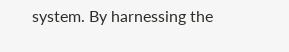system. By harnessing the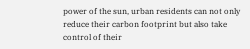power of the sun, urban residents can not only reduce their carbon footprint but also take control of their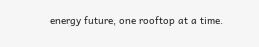energy future, one rooftop at a time.